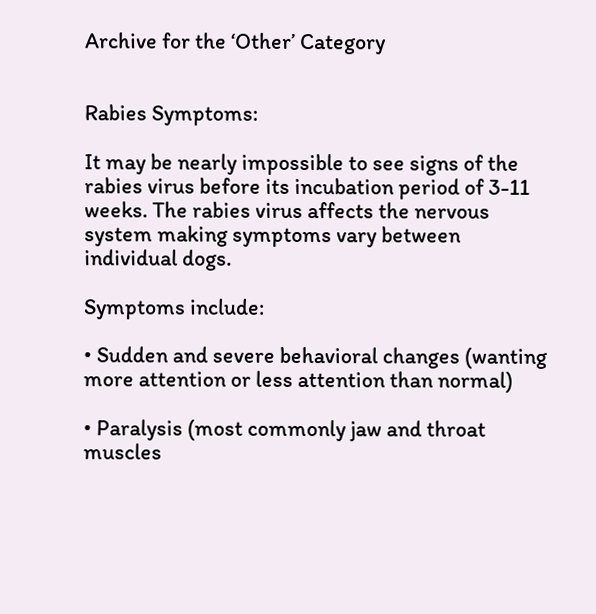Archive for the ‘Other’ Category


Rabies Symptoms:

It may be nearly impossible to see signs of the rabies virus before its incubation period of 3-11 weeks. The rabies virus affects the nervous system making symptoms vary between individual dogs.

Symptoms include:

• Sudden and severe behavioral changes (wanting more attention or less attention than normal)

• Paralysis (most commonly jaw and throat muscles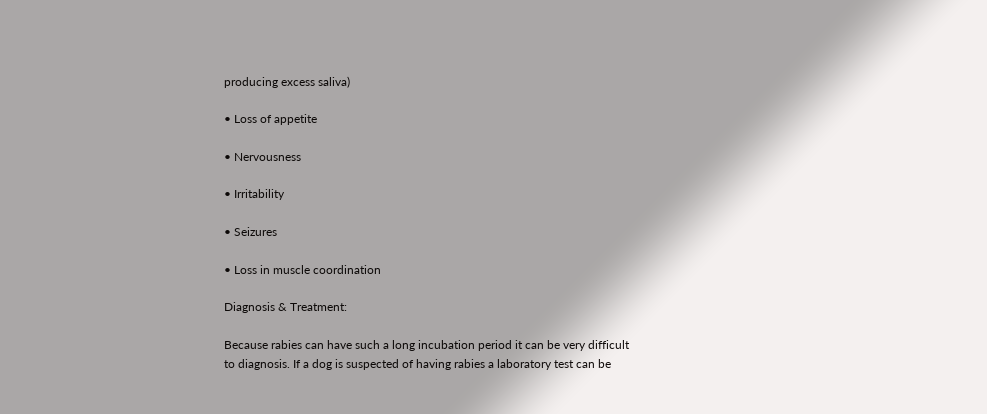producing excess saliva)

• Loss of appetite

• Nervousness

• Irritability

• Seizures

• Loss in muscle coordination

Diagnosis & Treatment:

Because rabies can have such a long incubation period it can be very difficult to diagnosis. If a dog is suspected of having rabies a laboratory test can be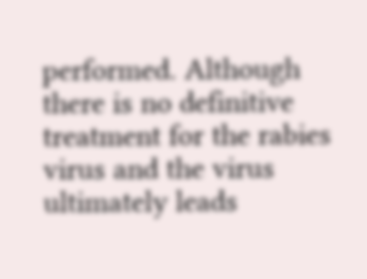performed. Although there is no definitive treatment for the rabies virus and the virus ultimately leads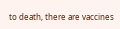to death, there are vaccines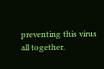preventing this virus all together.